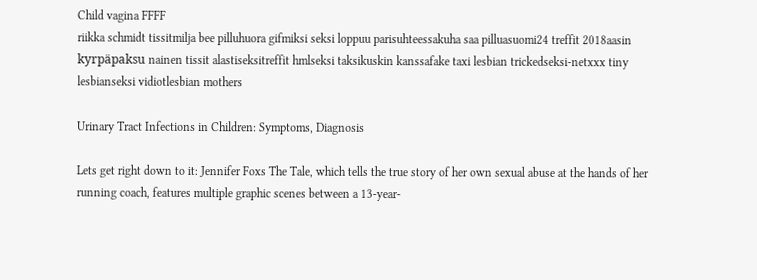Child vagina FFFF
riikka schmidt tissitmilja bee pilluhuora gifmiksi seksi loppuu parisuhteessakuha saa pilluasuomi24 treffit 2018aasin kyrpäpaksu nainen tissit alastiseksitreffit hmlseksi taksikuskin kanssafake taxi lesbian trickedseksi-netxxx tiny lesbianseksi vidiotlesbian mothers

Urinary Tract Infections in Children: Symptoms, Diagnosis

Lets get right down to it: Jennifer Foxs The Tale, which tells the true story of her own sexual abuse at the hands of her running coach, features multiple graphic scenes between a 13-year-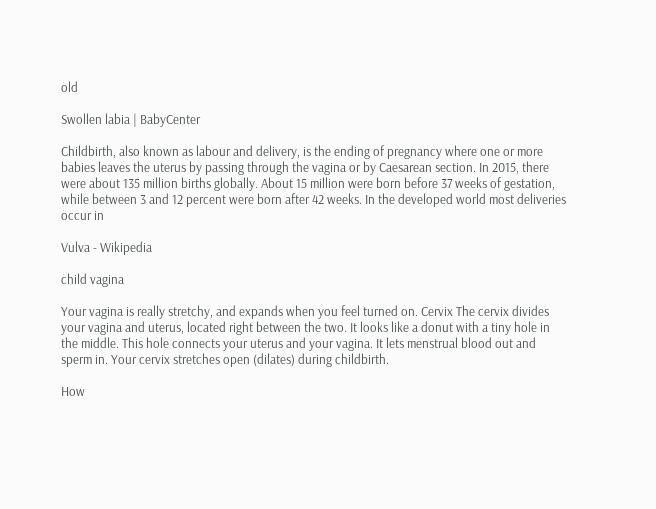old

Swollen labia | BabyCenter

Childbirth, also known as labour and delivery, is the ending of pregnancy where one or more babies leaves the uterus by passing through the vagina or by Caesarean section. In 2015, there were about 135 million births globally. About 15 million were born before 37 weeks of gestation, while between 3 and 12 percent were born after 42 weeks. In the developed world most deliveries occur in

Vulva - Wikipedia

child vagina

Your vagina is really stretchy, and expands when you feel turned on. Cervix The cervix divides your vagina and uterus, located right between the two. It looks like a donut with a tiny hole in the middle. This hole connects your uterus and your vagina. It lets menstrual blood out and sperm in. Your cervix stretches open (dilates) during childbirth.

How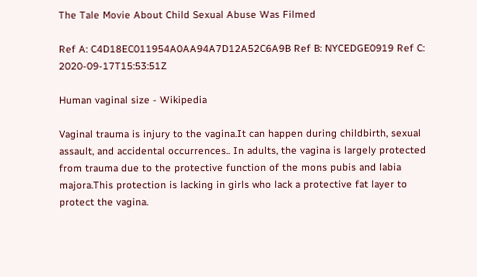The Tale Movie About Child Sexual Abuse Was Filmed

Ref A: C4D18EC011954A0AA94A7D12A52C6A9B Ref B: NYCEDGE0919 Ref C: 2020-09-17T15:53:51Z

Human vaginal size - Wikipedia

Vaginal trauma is injury to the vagina.It can happen during childbirth, sexual assault, and accidental occurrences.. In adults, the vagina is largely protected from trauma due to the protective function of the mons pubis and labia majora.This protection is lacking in girls who lack a protective fat layer to protect the vagina.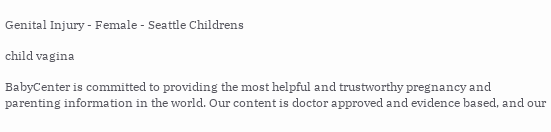Genital Injury - Female - Seattle Childrens

child vagina

BabyCenter is committed to providing the most helpful and trustworthy pregnancy and parenting information in the world. Our content is doctor approved and evidence based, and our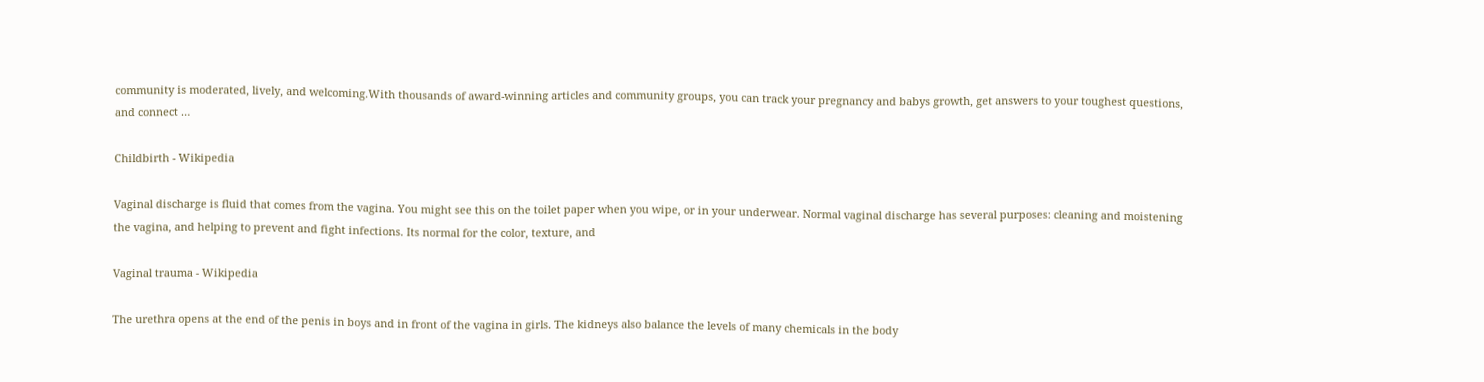community is moderated, lively, and welcoming.With thousands of award-winning articles and community groups, you can track your pregnancy and babys growth, get answers to your toughest questions, and connect …

Childbirth - Wikipedia

Vaginal discharge is fluid that comes from the vagina. You might see this on the toilet paper when you wipe, or in your underwear. Normal vaginal discharge has several purposes: cleaning and moistening the vagina, and helping to prevent and fight infections. Its normal for the color, texture, and

Vaginal trauma - Wikipedia

The urethra opens at the end of the penis in boys and in front of the vagina in girls. The kidneys also balance the levels of many chemicals in the body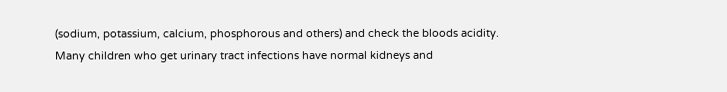(sodium, potassium, calcium, phosphorous and others) and check the bloods acidity. Many children who get urinary tract infections have normal kidneys and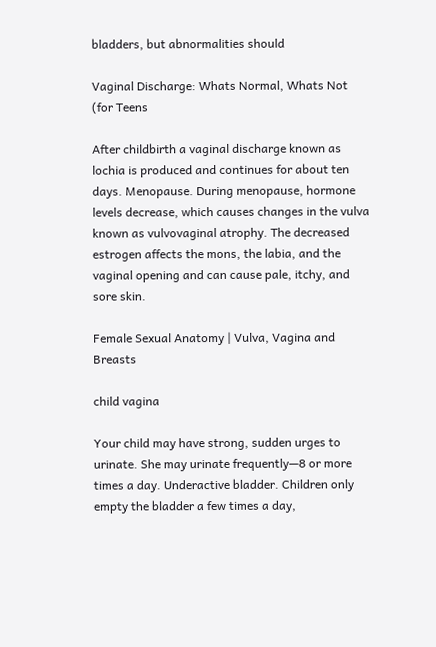bladders, but abnormalities should

Vaginal Discharge: Whats Normal, Whats Not (for Teens

After childbirth a vaginal discharge known as lochia is produced and continues for about ten days. Menopause. During menopause, hormone levels decrease, which causes changes in the vulva known as vulvovaginal atrophy. The decreased estrogen affects the mons, the labia, and the vaginal opening and can cause pale, itchy, and sore skin.

Female Sexual Anatomy | Vulva, Vagina and Breasts

child vagina

Your child may have strong, sudden urges to urinate. She may urinate frequently—8 or more times a day. Underactive bladder. Children only empty the bladder a few times a day,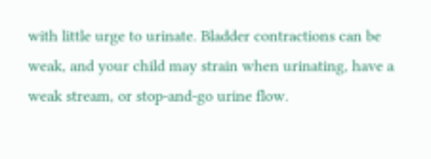with little urge to urinate. Bladder contractions can be weak, and your child may strain when urinating, have a weak stream, or stop-and-go urine flow.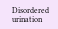Disordered urination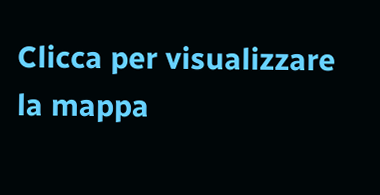Clicca per visualizzare la mappa